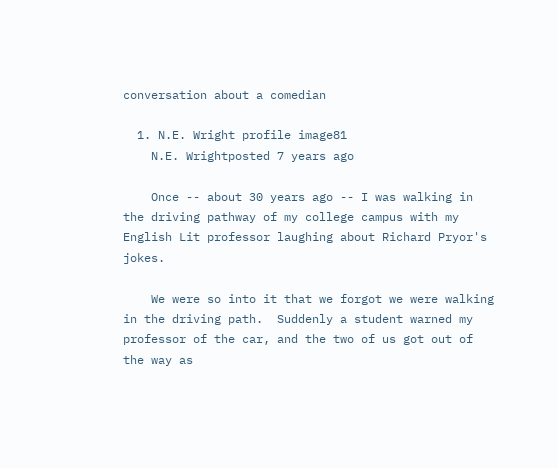conversation about a comedian

  1. N.E. Wright profile image81
    N.E. Wrightposted 7 years ago

    Once -- about 30 years ago -- I was walking in the driving pathway of my college campus with my English Lit professor laughing about Richard Pryor's jokes.

    We were so into it that we forgot we were walking in the driving path.  Suddenly a student warned my professor of the car, and the two of us got out of the way as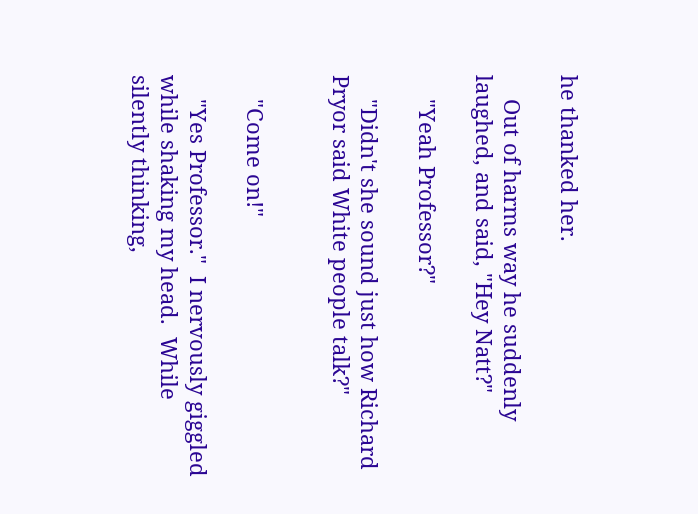he thanked her.

    Out of harms way he suddenly laughed, and said, "Hey Natt?"

    "Yeah Professor?"

    "Didn't she sound just how Richard Pryor said White people talk?"


    "Come on!"

    "Yes Professor."  I nervously giggled while shaking my head.  While silently thinking,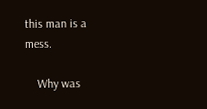this man is a mess.

    Why was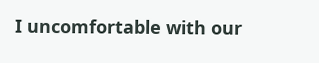I uncomfortable with our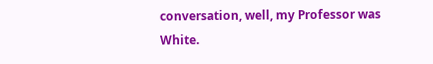conversation, well, my Professor was White.